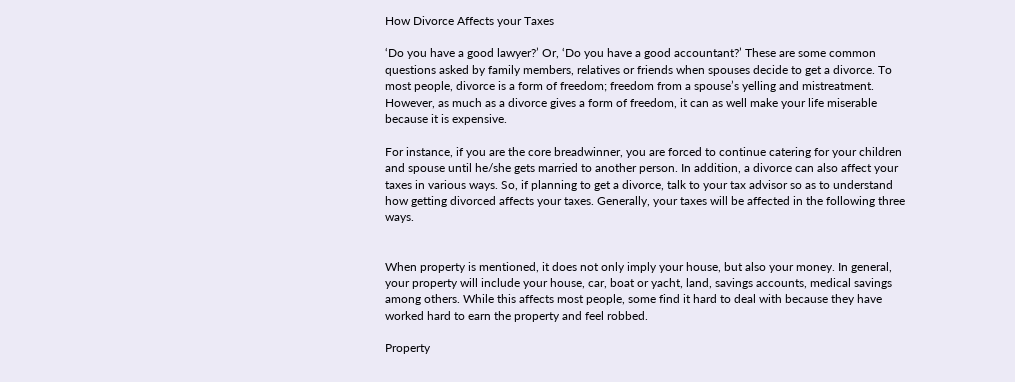How Divorce Affects your Taxes

‘Do you have a good lawyer?’ Or, ‘Do you have a good accountant?’ These are some common questions asked by family members, relatives or friends when spouses decide to get a divorce. To most people, divorce is a form of freedom; freedom from a spouse’s yelling and mistreatment. However, as much as a divorce gives a form of freedom, it can as well make your life miserable because it is expensive.

For instance, if you are the core breadwinner, you are forced to continue catering for your children and spouse until he/she gets married to another person. In addition, a divorce can also affect your taxes in various ways. So, if planning to get a divorce, talk to your tax advisor so as to understand how getting divorced affects your taxes. Generally, your taxes will be affected in the following three ways.


When property is mentioned, it does not only imply your house, but also your money. In general, your property will include your house, car, boat or yacht, land, savings accounts, medical savings among others. While this affects most people, some find it hard to deal with because they have worked hard to earn the property and feel robbed.

Property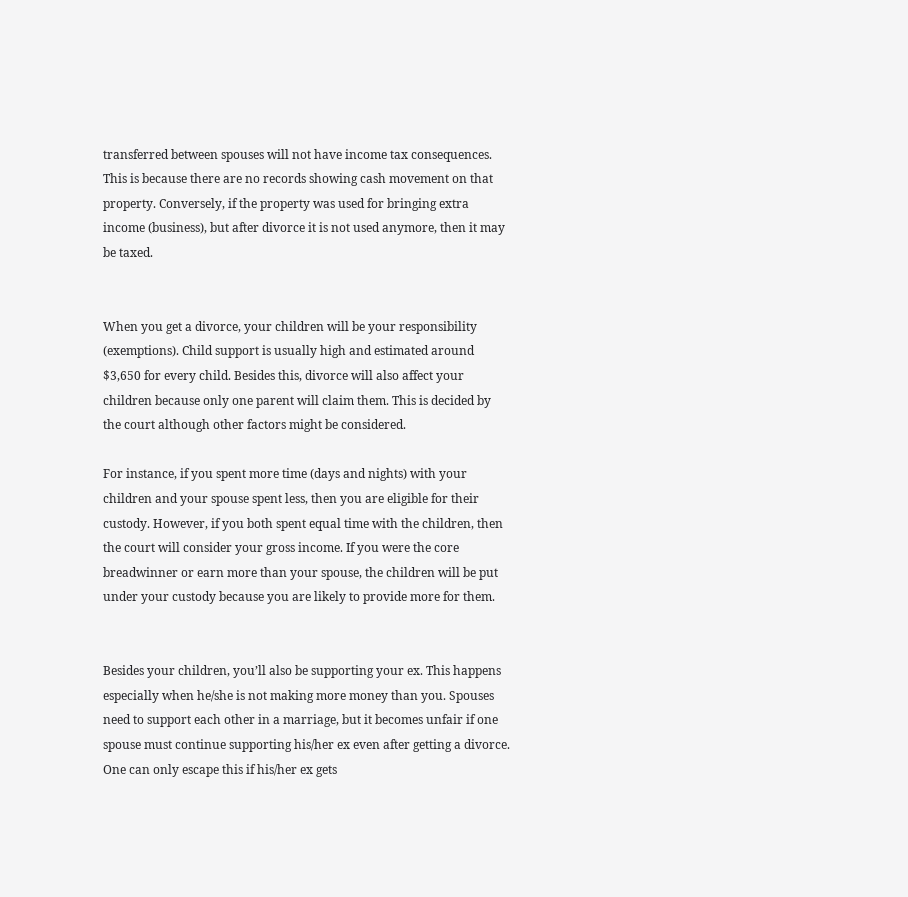transferred between spouses will not have income tax consequences. This is because there are no records showing cash movement on that property. Conversely, if the property was used for bringing extra income (business), but after divorce it is not used anymore, then it may be taxed.


When you get a divorce, your children will be your responsibility (exemptions). Child support is usually high and estimated around $3,650 for every child. Besides this, divorce will also affect your children because only one parent will claim them. This is decided by the court although other factors might be considered.

For instance, if you spent more time (days and nights) with your children and your spouse spent less, then you are eligible for their custody. However, if you both spent equal time with the children, then the court will consider your gross income. If you were the core breadwinner or earn more than your spouse, the children will be put under your custody because you are likely to provide more for them.


Besides your children, you’ll also be supporting your ex. This happens especially when he/she is not making more money than you. Spouses need to support each other in a marriage, but it becomes unfair if one spouse must continue supporting his/her ex even after getting a divorce. One can only escape this if his/her ex gets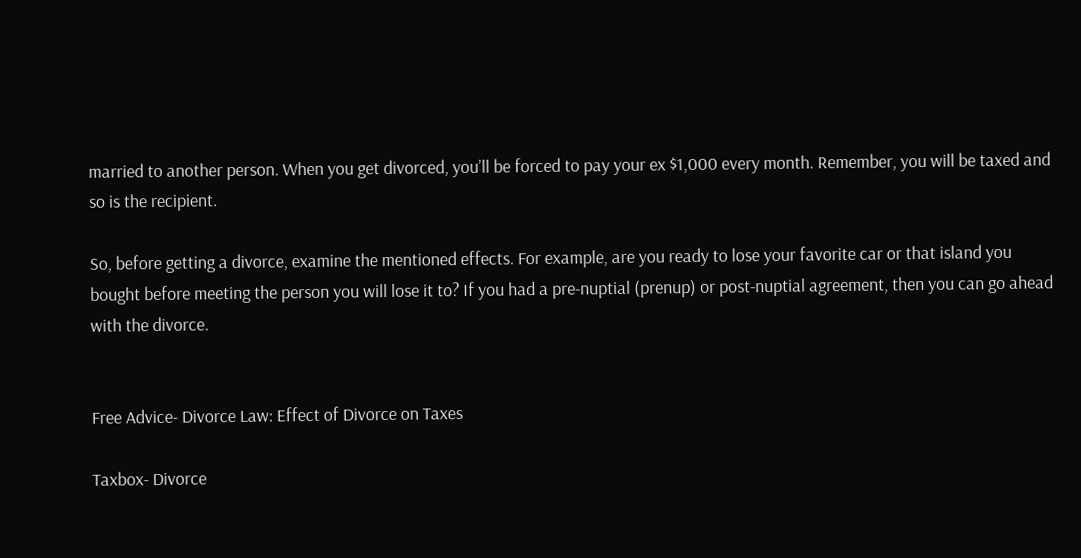married to another person. When you get divorced, you’ll be forced to pay your ex $1,000 every month. Remember, you will be taxed and so is the recipient.

So, before getting a divorce, examine the mentioned effects. For example, are you ready to lose your favorite car or that island you bought before meeting the person you will lose it to? If you had a pre-nuptial (prenup) or post-nuptial agreement, then you can go ahead with the divorce.


Free Advice- Divorce Law: Effect of Divorce on Taxes

Taxbox- Divorce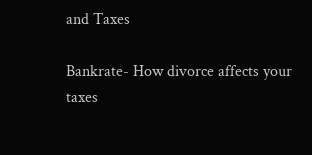and Taxes

Bankrate- How divorce affects your taxes